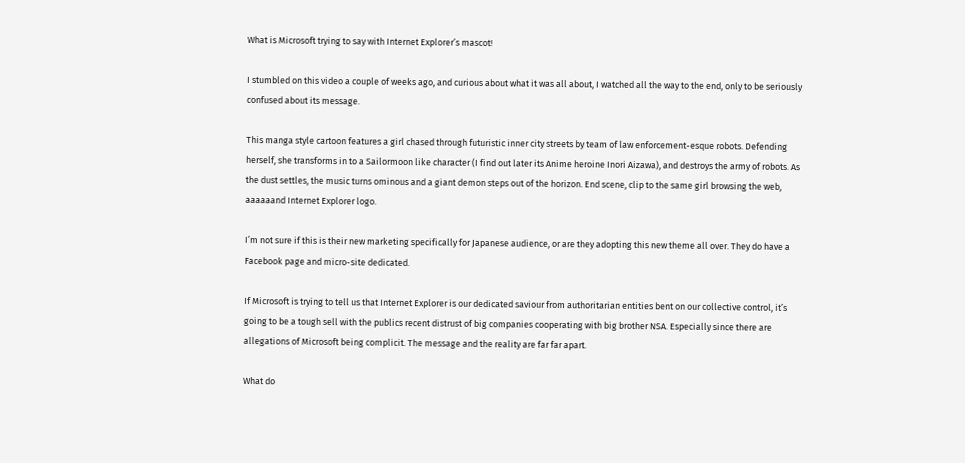What is Microsoft trying to say with Internet Explorer’s mascot!

I stumbled on this video a couple of weeks ago, and curious about what it was all about, I watched all the way to the end, only to be seriously confused about its message.

This manga style cartoon features a girl chased through futuristic inner city streets by team of law enforcement-esque robots. Defending herself, she transforms in to a Sailormoon like character (I find out later its Anime heroine Inori Aizawa), and destroys the army of robots. As the dust settles, the music turns ominous and a giant demon steps out of the horizon. End scene, clip to the same girl browsing the web, aaaaaand Internet Explorer logo.

I’m not sure if this is their new marketing specifically for Japanese audience, or are they adopting this new theme all over. They do have a Facebook page and micro-site dedicated.

If Microsoft is trying to tell us that Internet Explorer is our dedicated saviour from authoritarian entities bent on our collective control, it’s going to be a tough sell with the publics recent distrust of big companies cooperating with big brother NSA. Especially since there are allegations of Microsoft being complicit. The message and the reality are far far apart.

What do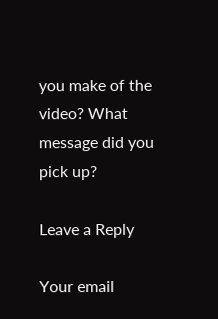you make of the video? What message did you pick up?

Leave a Reply

Your email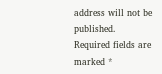address will not be published. Required fields are marked *